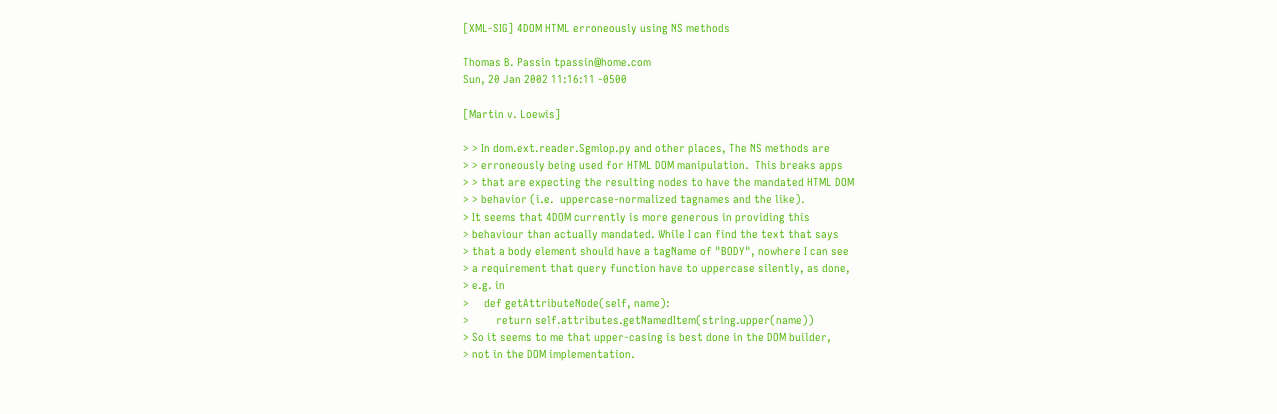[XML-SIG] 4DOM HTML erroneously using NS methods

Thomas B. Passin tpassin@home.com
Sun, 20 Jan 2002 11:16:11 -0500

[Martin v. Loewis]

> > In dom.ext.reader.Sgmlop.py and other places, The NS methods are
> > erroneously being used for HTML DOM manipulation.  This breaks apps
> > that are expecting the resulting nodes to have the mandated HTML DOM
> > behavior (i.e.  uppercase-normalized tagnames and the like).
> It seems that 4DOM currently is more generous in providing this
> behaviour than actually mandated. While I can find the text that says
> that a body element should have a tagName of "BODY", nowhere I can see
> a requirement that query function have to uppercase silently, as done,
> e.g. in
>     def getAttributeNode(self, name):
>         return self.attributes.getNamedItem(string.upper(name))
> So it seems to me that upper-casing is best done in the DOM builder,
> not in the DOM implementation.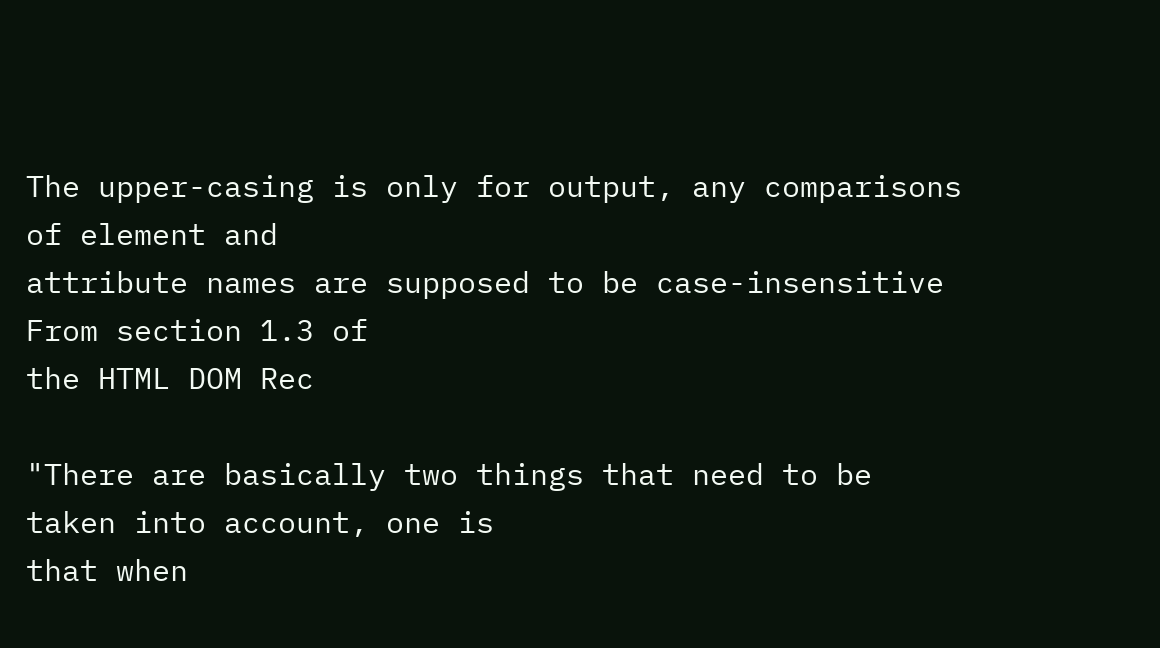The upper-casing is only for output, any comparisons of element and
attribute names are supposed to be case-insensitive   From section 1.3 of
the HTML DOM Rec

"There are basically two things that need to be taken into account, one is
that when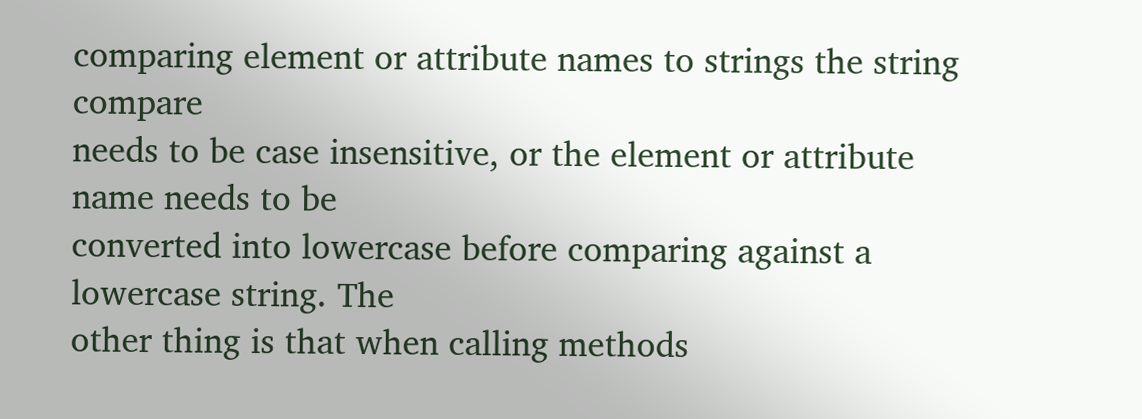comparing element or attribute names to strings the string compare
needs to be case insensitive, or the element or attribute name needs to be
converted into lowercase before comparing against a lowercase string. The
other thing is that when calling methods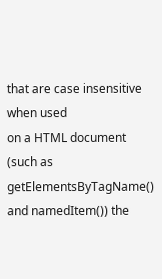that are case insensitive when used
on a HTML document (such as getElementsByTagName() and namedItem()) the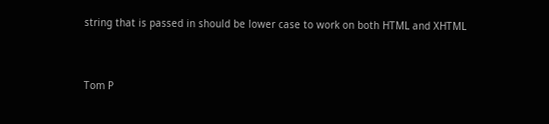string that is passed in should be lower case to work on both HTML and XHTML


Tom P